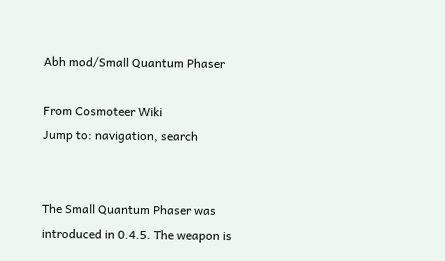Abh mod/Small Quantum Phaser

From Cosmoteer Wiki
Jump to: navigation, search


The Small Quantum Phaser was introduced in 0.4.5. The weapon is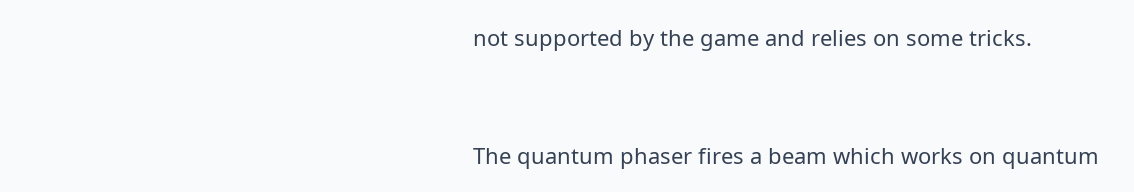not supported by the game and relies on some tricks.


The quantum phaser fires a beam which works on quantum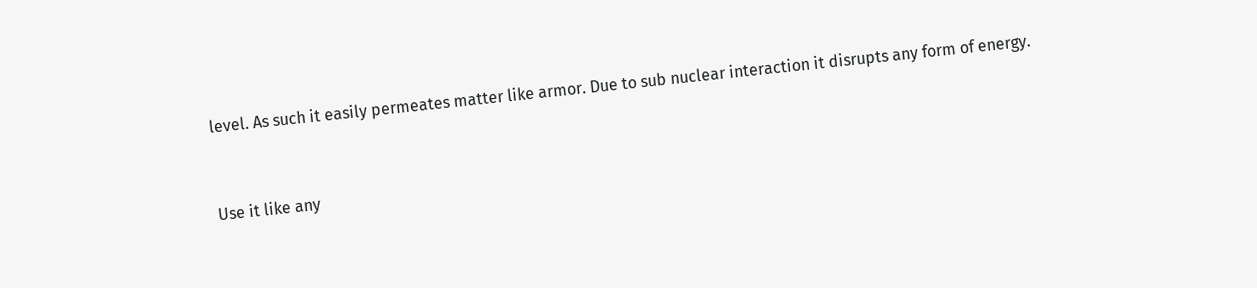level. As such it easily permeates matter like armor. Due to sub nuclear interaction it disrupts any form of energy.


Use it like any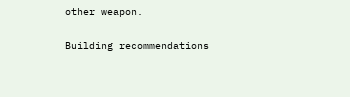other weapon.

Building recommendations